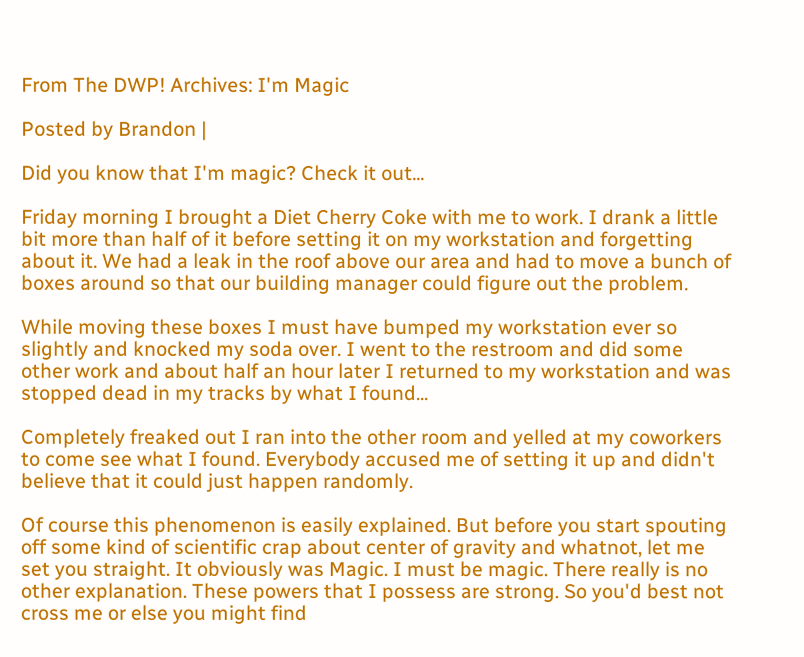From The DWP! Archives: I'm Magic

Posted by Brandon |

Did you know that I'm magic? Check it out...

Friday morning I brought a Diet Cherry Coke with me to work. I drank a little bit more than half of it before setting it on my workstation and forgetting about it. We had a leak in the roof above our area and had to move a bunch of boxes around so that our building manager could figure out the problem.

While moving these boxes I must have bumped my workstation ever so slightly and knocked my soda over. I went to the restroom and did some other work and about half an hour later I returned to my workstation and was stopped dead in my tracks by what I found...

Completely freaked out I ran into the other room and yelled at my coworkers to come see what I found. Everybody accused me of setting it up and didn't believe that it could just happen randomly.

Of course this phenomenon is easily explained. But before you start spouting off some kind of scientific crap about center of gravity and whatnot, let me set you straight. It obviously was Magic. I must be magic. There really is no other explanation. These powers that I possess are strong. So you'd best not cross me or else you might find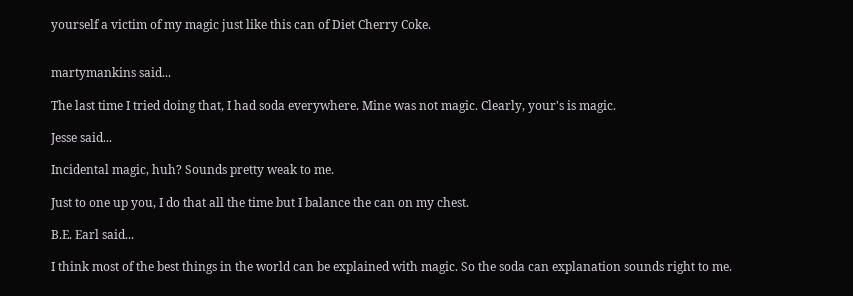yourself a victim of my magic just like this can of Diet Cherry Coke.


martymankins said...

The last time I tried doing that, I had soda everywhere. Mine was not magic. Clearly, your's is magic.

Jesse said...

Incidental magic, huh? Sounds pretty weak to me.

Just to one up you, I do that all the time but I balance the can on my chest.

B.E. Earl said...

I think most of the best things in the world can be explained with magic. So the soda can explanation sounds right to me.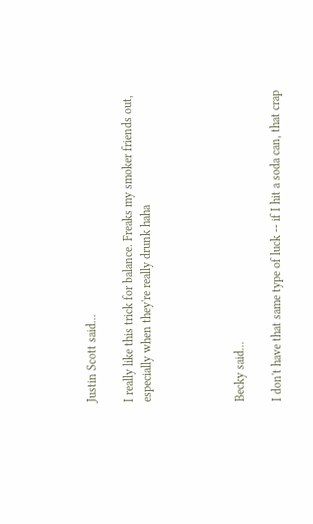Justin Scott said...

I really like this trick for balance. Freaks my smoker friends out, especially when they're really drunk haha




Becky said...

I don't have that same type of luck -- if I hit a soda can, that crap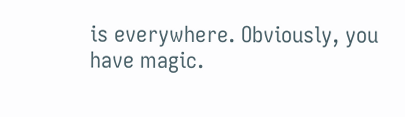is everywhere. Obviously, you have magic.